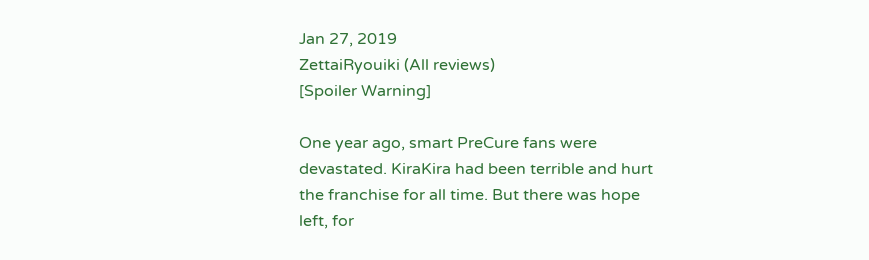Jan 27, 2019
ZettaiRyouiki (All reviews)
[Spoiler Warning]

One year ago, smart PreCure fans were devastated. KiraKira had been terrible and hurt the franchise for all time. But there was hope left, for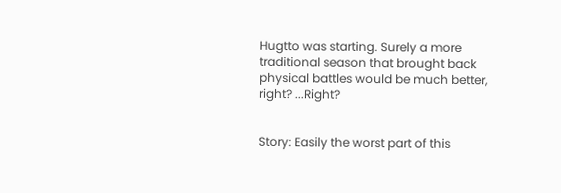Hugtto was starting. Surely a more traditional season that brought back physical battles would be much better, right? ...Right?


Story: Easily the worst part of this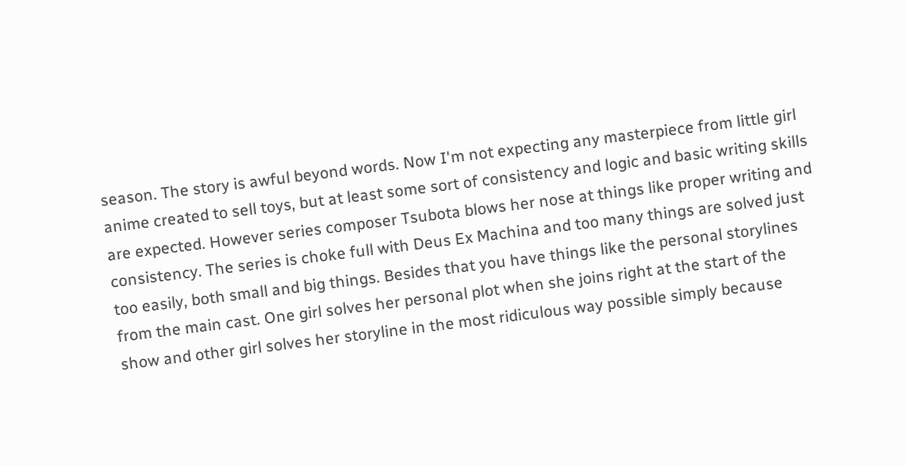season. The story is awful beyond words. Now I'm not expecting any masterpiece from little girl anime created to sell toys, but at least some sort of consistency and logic and basic writing skills are expected. However series composer Tsubota blows her nose at things like proper writing and consistency. The series is choke full with Deus Ex Machina and too many things are solved just too easily, both small and big things. Besides that you have things like the personal storylines from the main cast. One girl solves her personal plot when she joins right at the start of the show and other girl solves her storyline in the most ridiculous way possible simply because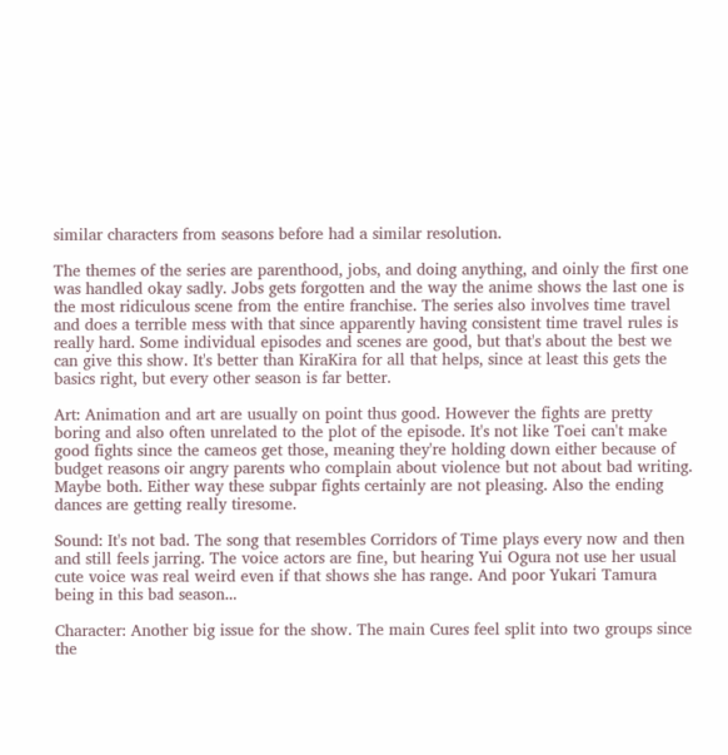similar characters from seasons before had a similar resolution.

The themes of the series are parenthood, jobs, and doing anything, and oinly the first one was handled okay sadly. Jobs gets forgotten and the way the anime shows the last one is the most ridiculous scene from the entire franchise. The series also involves time travel and does a terrible mess with that since apparently having consistent time travel rules is really hard. Some individual episodes and scenes are good, but that's about the best we can give this show. It's better than KiraKira for all that helps, since at least this gets the basics right, but every other season is far better.

Art: Animation and art are usually on point thus good. However the fights are pretty boring and also often unrelated to the plot of the episode. It's not like Toei can't make good fights since the cameos get those, meaning they're holding down either because of budget reasons oir angry parents who complain about violence but not about bad writing. Maybe both. Either way these subpar fights certainly are not pleasing. Also the ending dances are getting really tiresome.

Sound: It's not bad. The song that resembles Corridors of Time plays every now and then and still feels jarring. The voice actors are fine, but hearing Yui Ogura not use her usual cute voice was real weird even if that shows she has range. And poor Yukari Tamura being in this bad season...

Character: Another big issue for the show. The main Cures feel split into two groups since the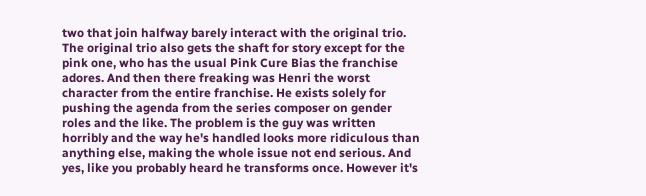two that join halfway barely interact with the original trio. The original trio also gets the shaft for story except for the pink one, who has the usual Pink Cure Bias the franchise adores. And then there freaking was Henri the worst character from the entire franchise. He exists solely for pushing the agenda from the series composer on gender roles and the like. The problem is the guy was written horribly and the way he's handled looks more ridiculous than anything else, making the whole issue not end serious. And yes, like you probably heard he transforms once. However it's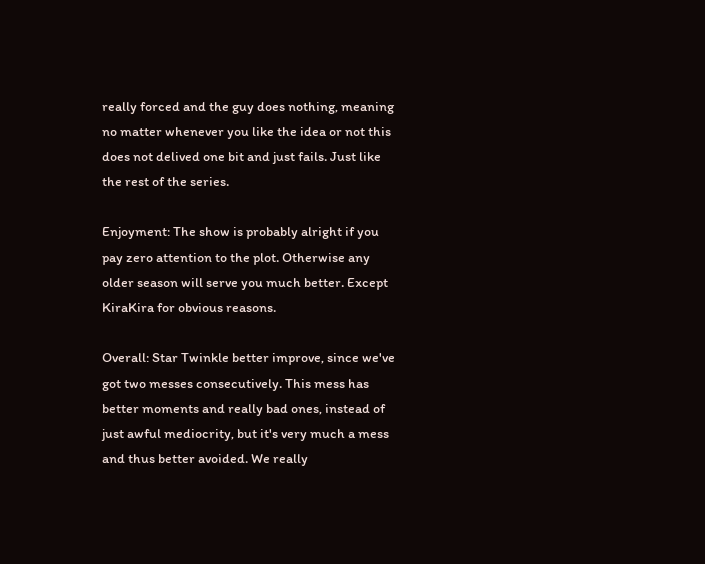really forced and the guy does nothing, meaning no matter whenever you like the idea or not this does not delived one bit and just fails. Just like the rest of the series.

Enjoyment: The show is probably alright if you pay zero attention to the plot. Otherwise any older season will serve you much better. Except KiraKira for obvious reasons.

Overall: Star Twinkle better improve, since we've got two messes consecutively. This mess has better moments and really bad ones, instead of just awful mediocrity, but it's very much a mess and thus better avoided. We really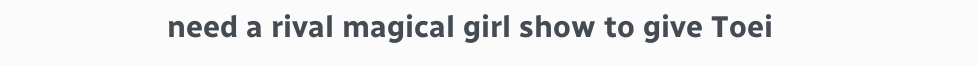need a rival magical girl show to give Toei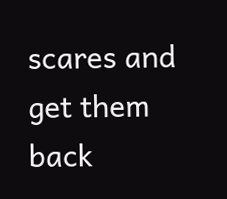scares and get them back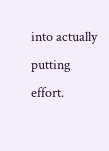into actually putting effort.